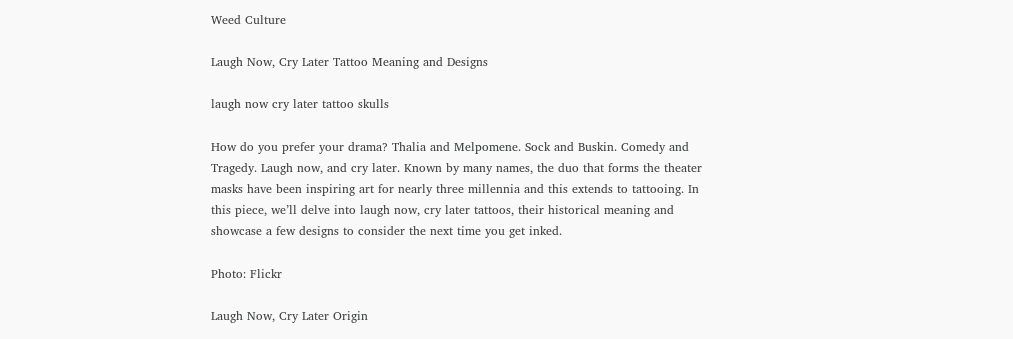Weed Culture

Laugh Now, Cry Later Tattoo Meaning and Designs

laugh now cry later tattoo skulls

How do you prefer your drama? Thalia and Melpomene. Sock and Buskin. Comedy and Tragedy. Laugh now, and cry later. Known by many names, the duo that forms the theater masks have been inspiring art for nearly three millennia and this extends to tattooing. In this piece, we’ll delve into laugh now, cry later tattoos, their historical meaning and showcase a few designs to consider the next time you get inked.

Photo: Flickr

Laugh Now, Cry Later Origin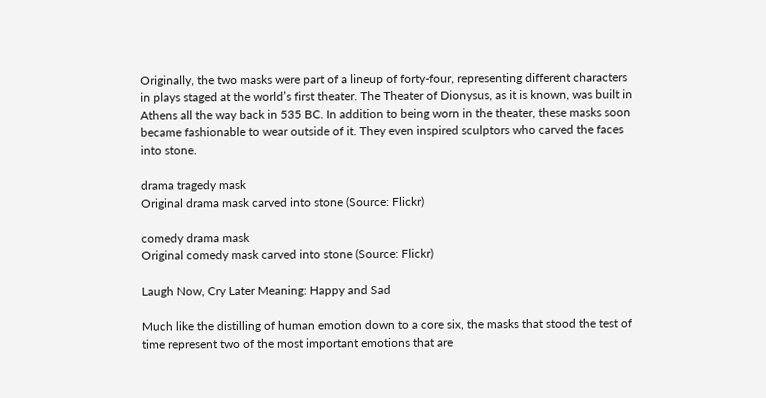Originally, the two masks were part of a lineup of forty-four, representing different characters in plays staged at the world’s first theater. The Theater of Dionysus, as it is known, was built in Athens all the way back in 535 BC. In addition to being worn in the theater, these masks soon became fashionable to wear outside of it. They even inspired sculptors who carved the faces into stone.

drama tragedy mask
Original drama mask carved into stone (Source: Flickr)

comedy drama mask
Original comedy mask carved into stone (Source: Flickr)

Laugh Now, Cry Later Meaning: Happy and Sad

Much like the distilling of human emotion down to a core six, the masks that stood the test of time represent two of the most important emotions that are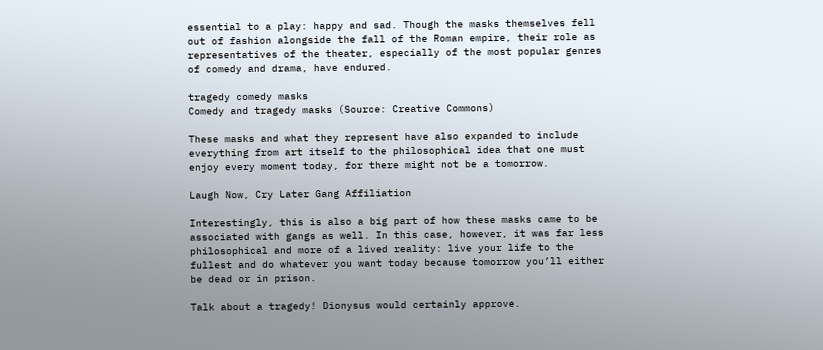essential to a play: happy and sad. Though the masks themselves fell out of fashion alongside the fall of the Roman empire, their role as representatives of the theater, especially of the most popular genres of comedy and drama, have endured.

tragedy comedy masks
Comedy and tragedy masks (Source: Creative Commons)

These masks and what they represent have also expanded to include everything from art itself to the philosophical idea that one must enjoy every moment today, for there might not be a tomorrow.

Laugh Now, Cry Later Gang Affiliation

Interestingly, this is also a big part of how these masks came to be associated with gangs as well. In this case, however, it was far less philosophical and more of a lived reality: live your life to the fullest and do whatever you want today because tomorrow you’ll either be dead or in prison.

Talk about a tragedy! Dionysus would certainly approve.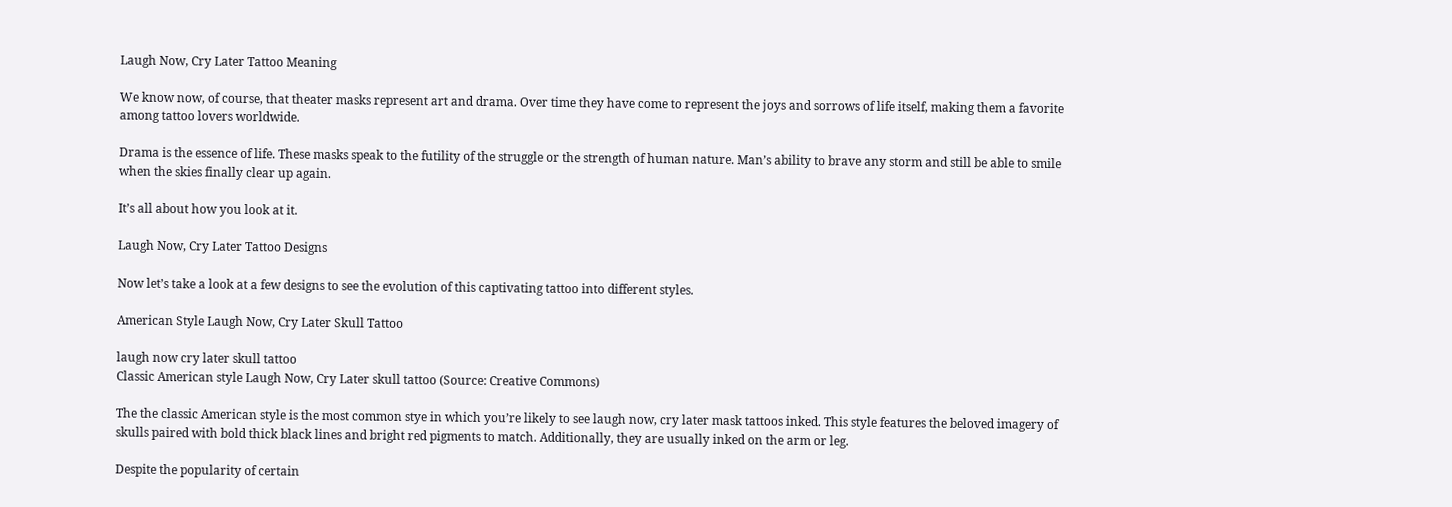Laugh Now, Cry Later Tattoo Meaning

We know now, of course, that theater masks represent art and drama. Over time they have come to represent the joys and sorrows of life itself, making them a favorite among tattoo lovers worldwide.

Drama is the essence of life. These masks speak to the futility of the struggle or the strength of human nature. Man’s ability to brave any storm and still be able to smile when the skies finally clear up again.

It’s all about how you look at it.

Laugh Now, Cry Later Tattoo Designs

Now let’s take a look at a few designs to see the evolution of this captivating tattoo into different styles.

American Style Laugh Now, Cry Later Skull Tattoo

laugh now cry later skull tattoo
Classic American style Laugh Now, Cry Later skull tattoo (Source: Creative Commons)

The the classic American style is the most common stye in which you’re likely to see laugh now, cry later mask tattoos inked. This style features the beloved imagery of skulls paired with bold thick black lines and bright red pigments to match. Additionally, they are usually inked on the arm or leg.

Despite the popularity of certain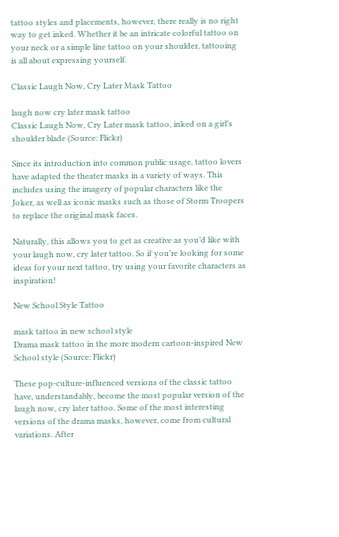tattoo styles and placements, however, there really is no right way to get inked. Whether it be an intricate colorful tattoo on your neck or a simple line tattoo on your shoulder, tattooing is all about expressing yourself.

Classic Laugh Now, Cry Later Mask Tattoo

laugh now cry later mask tattoo
Classic Laugh Now, Cry Later mask tattoo, inked on a girl’s shoulder blade (Source: Flickr)

Since its introduction into common public usage, tattoo lovers have adapted the theater masks in a variety of ways. This includes using the imagery of popular characters like the Joker, as well as iconic masks such as those of Storm Troopers to replace the original mask faces.

Naturally, this allows you to get as creative as you’d like with your laugh now, cry later tattoo. So if you’re looking for some ideas for your next tattoo, try using your favorite characters as inspiration!

New School Style Tattoo

mask tattoo in new school style
Drama mask tattoo in the more modern cartoon-inspired New School style (Source: Flickr)

These pop-culture-influenced versions of the classic tattoo have, understandably, become the most popular version of the laugh now, cry later tattoo. Some of the most interesting versions of the drama masks, however, come from cultural variations. After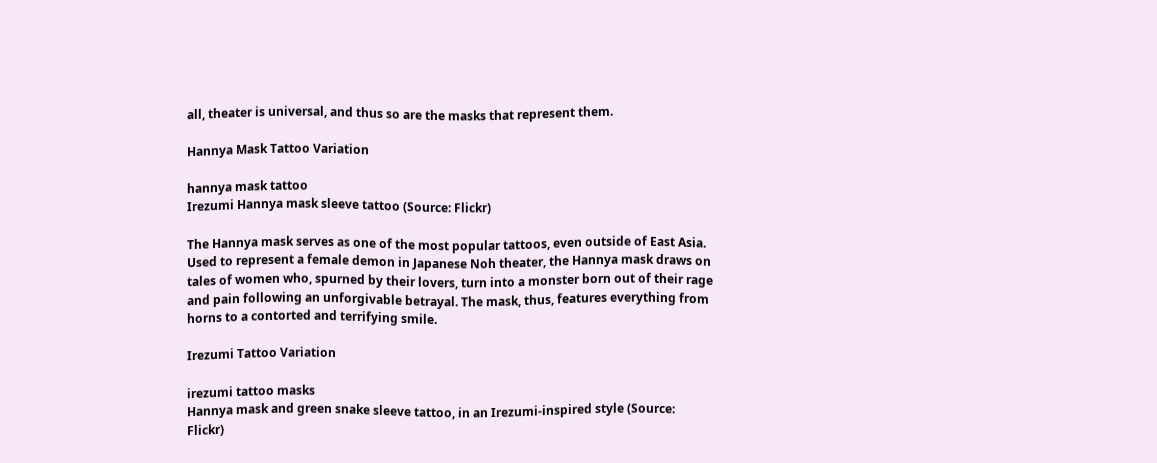all, theater is universal, and thus so are the masks that represent them.

Hannya Mask Tattoo Variation

hannya mask tattoo
Irezumi Hannya mask sleeve tattoo (Source: Flickr)

The Hannya mask serves as one of the most popular tattoos, even outside of East Asia. Used to represent a female demon in Japanese Noh theater, the Hannya mask draws on tales of women who, spurned by their lovers, turn into a monster born out of their rage and pain following an unforgivable betrayal. The mask, thus, features everything from horns to a contorted and terrifying smile.

Irezumi Tattoo Variation

irezumi tattoo masks
Hannya mask and green snake sleeve tattoo, in an Irezumi-inspired style (Source: Flickr)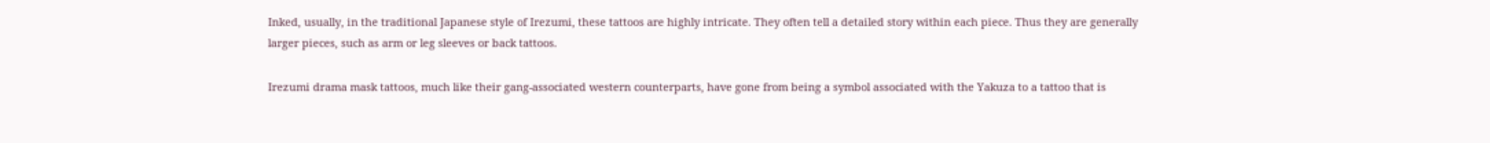Inked, usually, in the traditional Japanese style of Irezumi, these tattoos are highly intricate. They often tell a detailed story within each piece. Thus they are generally larger pieces, such as arm or leg sleeves or back tattoos.

Irezumi drama mask tattoos, much like their gang-associated western counterparts, have gone from being a symbol associated with the Yakuza to a tattoo that is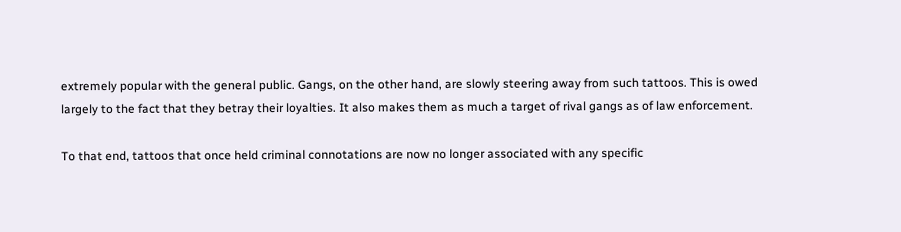extremely popular with the general public. Gangs, on the other hand, are slowly steering away from such tattoos. This is owed largely to the fact that they betray their loyalties. It also makes them as much a target of rival gangs as of law enforcement.

To that end, tattoos that once held criminal connotations are now no longer associated with any specific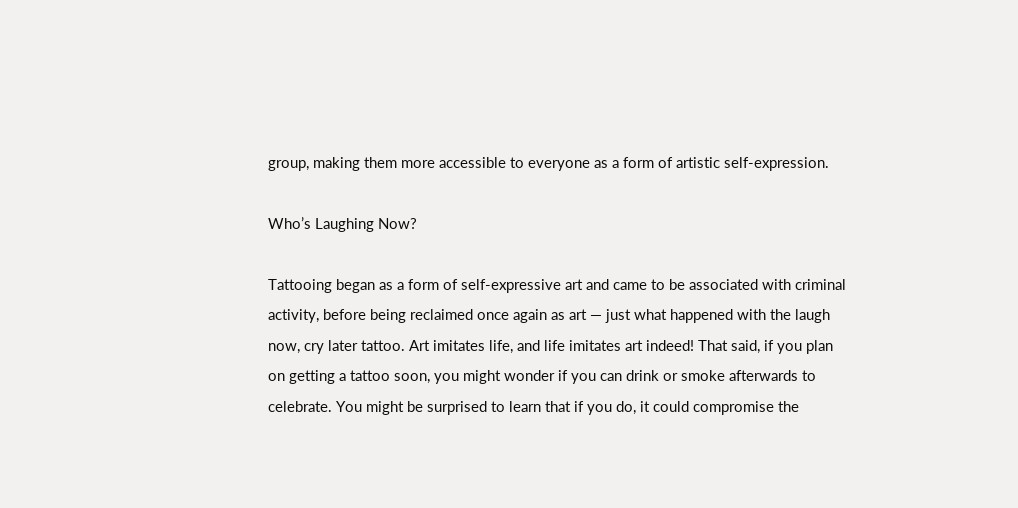group, making them more accessible to everyone as a form of artistic self-expression.

Who’s Laughing Now?

Tattooing began as a form of self-expressive art and came to be associated with criminal activity, before being reclaimed once again as art — just what happened with the laugh now, cry later tattoo. Art imitates life, and life imitates art indeed! That said, if you plan on getting a tattoo soon, you might wonder if you can drink or smoke afterwards to celebrate. You might be surprised to learn that if you do, it could compromise the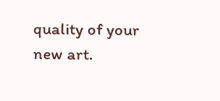quality of your new art.